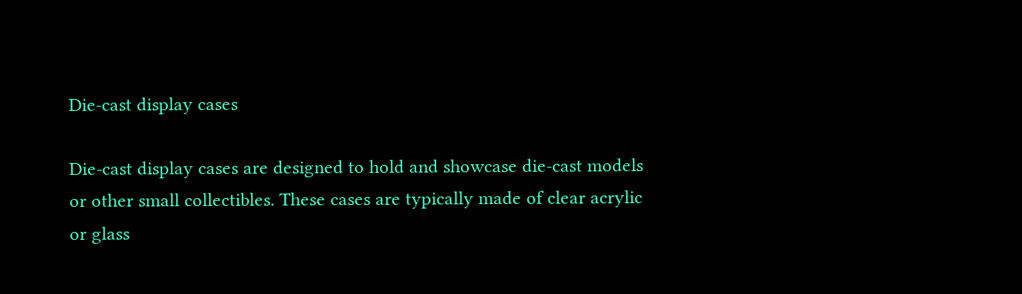Die-cast display cases

Die-cast display cases are designed to hold and showcase die-cast models or other small collectibles. These cases are typically made of clear acrylic or glass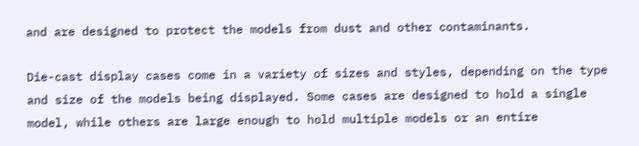and are designed to protect the models from dust and other contaminants.

Die-cast display cases come in a variety of sizes and styles, depending on the type and size of the models being displayed. Some cases are designed to hold a single model, while others are large enough to hold multiple models or an entire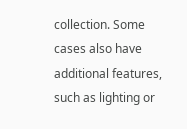collection. Some cases also have additional features, such as lighting or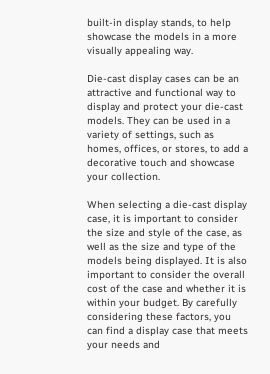built-in display stands, to help showcase the models in a more visually appealing way.

Die-cast display cases can be an attractive and functional way to display and protect your die-cast models. They can be used in a variety of settings, such as homes, offices, or stores, to add a decorative touch and showcase your collection.

When selecting a die-cast display case, it is important to consider the size and style of the case, as well as the size and type of the models being displayed. It is also important to consider the overall cost of the case and whether it is within your budget. By carefully considering these factors, you can find a display case that meets your needs and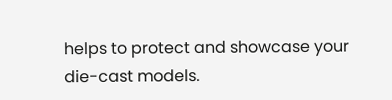helps to protect and showcase your die-cast models.